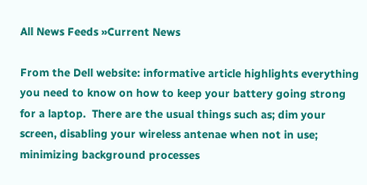All News Feeds »Current News

From the Dell website: informative article highlights everything you need to know on how to keep your battery going strong for a laptop.  There are the usual things such as; dim your screen, disabling your wireless antenae when not in use; minimizing background processes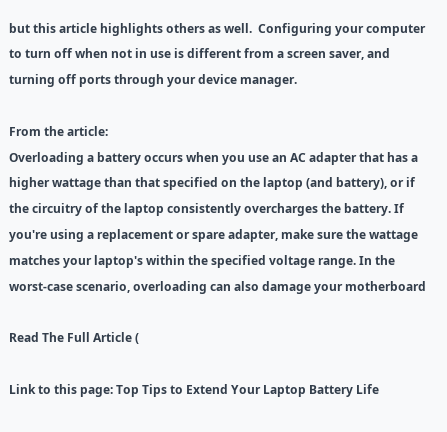but this article highlights others as well.  Configuring your computer to turn off when not in use is different from a screen saver, and turning off ports through your device manager.

From the article:
Overloading a battery occurs when you use an AC adapter that has a higher wattage than that specified on the laptop (and battery), or if the circuitry of the laptop consistently overcharges the battery. If you're using a replacement or spare adapter, make sure the wattage matches your laptop's within the specified voltage range. In the worst-case scenario, overloading can also damage your motherboard

Read The Full Article (

Link to this page: Top Tips to Extend Your Laptop Battery Life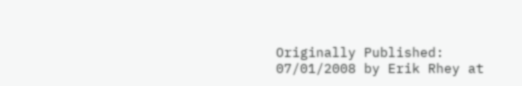Originally Published: 07/01/2008 by Erik Rhey at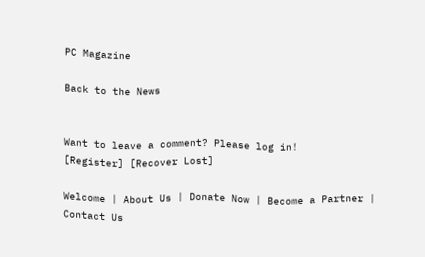PC Magazine

Back to the News


Want to leave a comment? Please log in!
[Register] [Recover Lost]

Welcome | About Us | Donate Now | Become a Partner | Contact Us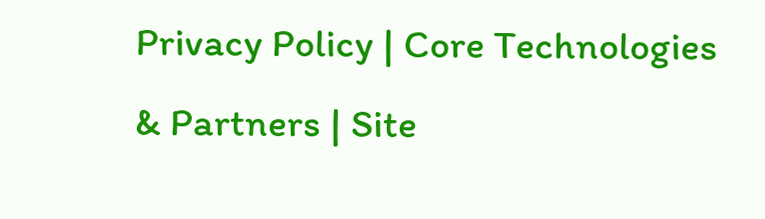Privacy Policy | Core Technologies & Partners | Site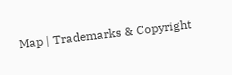Map | Trademarks & Copyright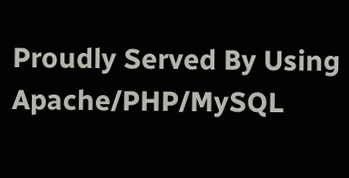Proudly Served By Using Apache/PHP/MySQL